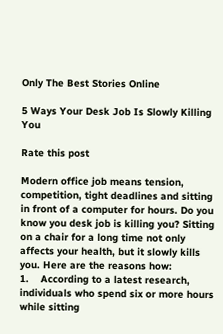Only The Best Stories Online

5 Ways Your Desk Job Is Slowly Killing You

Rate this post

Modern office job means tension, competition, tight deadlines and sitting in front of a computer for hours. Do you know you desk job is killing you? Sitting on a chair for a long time not only affects your health, but it slowly kills you. Here are the reasons how:
1.    According to a latest research, individuals who spend six or more hours while sitting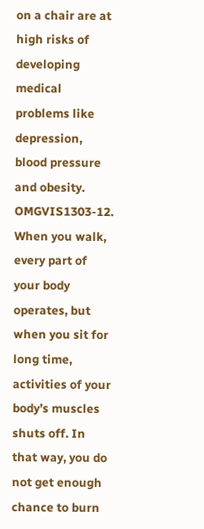on a chair are at high risks of developing medical problems like depression, blood pressure and obesity. OMGVIS1303-12.    When you walk, every part of your body operates, but when you sit for long time, activities of your body’s muscles shuts off. In that way, you do not get enough chance to burn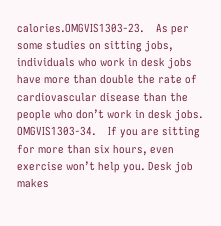calories.OMGVIS1303-23.    As per some studies on sitting jobs, individuals who work in desk jobs have more than double the rate of cardiovascular disease than the people who don’t work in desk jobs. OMGVIS1303-34.    If you are sitting for more than six hours, even exercise won’t help you. Desk job makes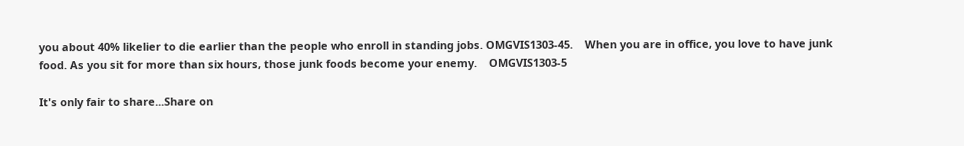you about 40% likelier to die earlier than the people who enroll in standing jobs. OMGVIS1303-45.    When you are in office, you love to have junk food. As you sit for more than six hours, those junk foods become your enemy.    OMGVIS1303-5

It's only fair to share...Share on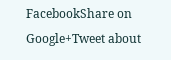FacebookShare on Google+Tweet about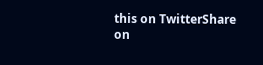this on TwitterShare on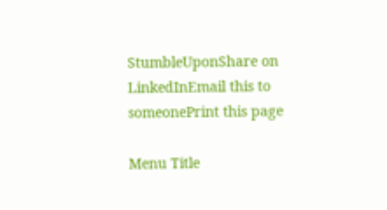StumbleUponShare on LinkedInEmail this to someonePrint this page

Menu Title